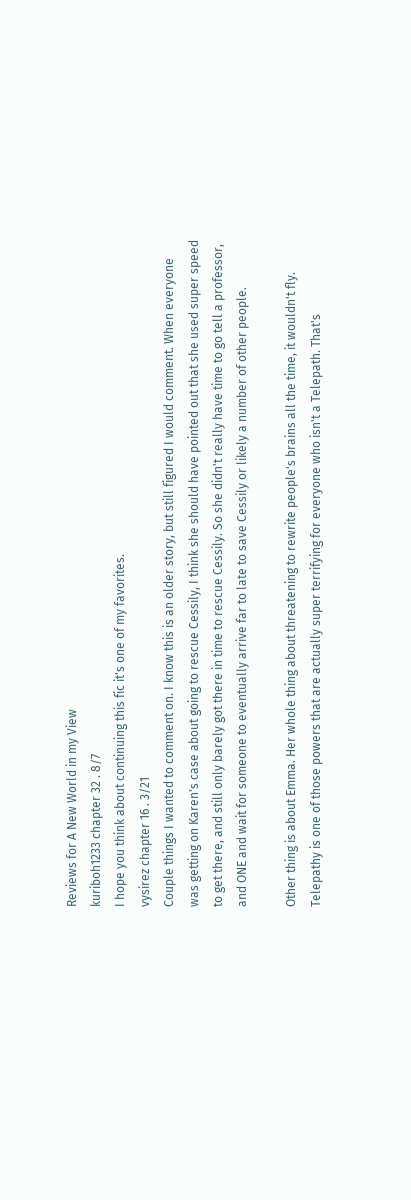Reviews for A New World in my View
kuriboh1233 chapter 32 . 8/7
I hope you think about continuing this fic it's one of my favorites.
vysirez chapter 16 . 3/21
Couple things I wanted to comment on. I know this is an older story, but still figured I would comment. When everyone was getting on Karen's case about going to rescue Cessily, I think she should have pointed out that she used super speed to get there, and still only barely got there in time to rescue Cessily. So she didn't really have time to go tell a professor, and ONE and wait for someone to eventually arrive far to late to save Cessily or likely a number of other people.

Other thing is about Emma. Her whole thing about threatening to rewrite people's brains all the time, it wouldn't fly. Telepathy is one of those powers that are actually super terrifying for everyone who isn't a Telepath. That's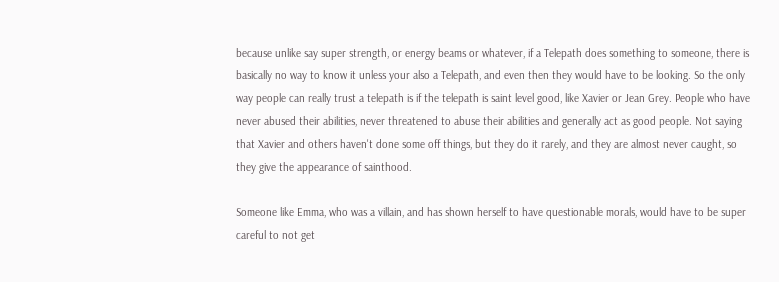because unlike say super strength, or energy beams or whatever, if a Telepath does something to someone, there is basically no way to know it unless your also a Telepath, and even then they would have to be looking. So the only way people can really trust a telepath is if the telepath is saint level good, like Xavier or Jean Grey. People who have never abused their abilities, never threatened to abuse their abilities and generally act as good people. Not saying that Xavier and others haven't done some off things, but they do it rarely, and they are almost never caught, so they give the appearance of sainthood.

Someone like Emma, who was a villain, and has shown herself to have questionable morals, would have to be super careful to not get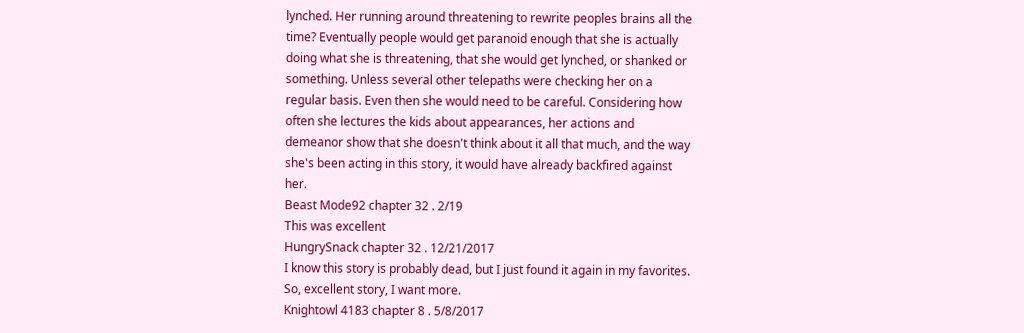lynched. Her running around threatening to rewrite peoples brains all the time? Eventually people would get paranoid enough that she is actually doing what she is threatening, that she would get lynched, or shanked or something. Unless several other telepaths were checking her on a regular basis. Even then she would need to be careful. Considering how often she lectures the kids about appearances, her actions and demeanor show that she doesn't think about it all that much, and the way she's been acting in this story, it would have already backfired against her.
Beast Mode92 chapter 32 . 2/19
This was excellent
HungrySnack chapter 32 . 12/21/2017
I know this story is probably dead, but I just found it again in my favorites. So, excellent story, I want more.
Knightowl 4183 chapter 8 . 5/8/2017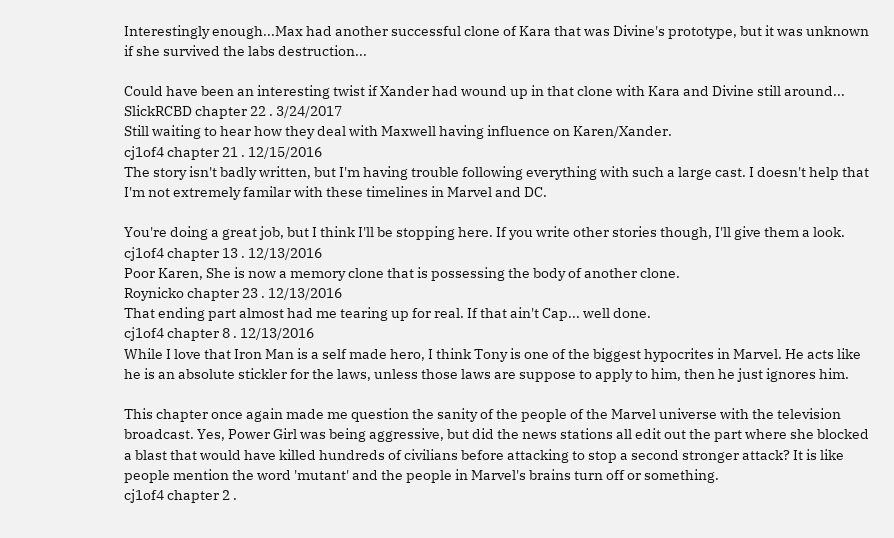Interestingly enough...Max had another successful clone of Kara that was Divine's prototype, but it was unknown if she survived the labs destruction...

Could have been an interesting twist if Xander had wound up in that clone with Kara and Divine still around...
SlickRCBD chapter 22 . 3/24/2017
Still waiting to hear how they deal with Maxwell having influence on Karen/Xander.
cj1of4 chapter 21 . 12/15/2016
The story isn't badly written, but I'm having trouble following everything with such a large cast. I doesn't help that I'm not extremely familar with these timelines in Marvel and DC.

You're doing a great job, but I think I'll be stopping here. If you write other stories though, I'll give them a look.
cj1of4 chapter 13 . 12/13/2016
Poor Karen, She is now a memory clone that is possessing the body of another clone.
Roynicko chapter 23 . 12/13/2016
That ending part almost had me tearing up for real. If that ain't Cap... well done.
cj1of4 chapter 8 . 12/13/2016
While I love that Iron Man is a self made hero, I think Tony is one of the biggest hypocrites in Marvel. He acts like he is an absolute stickler for the laws, unless those laws are suppose to apply to him, then he just ignores him.

This chapter once again made me question the sanity of the people of the Marvel universe with the television broadcast. Yes, Power Girl was being aggressive, but did the news stations all edit out the part where she blocked a blast that would have killed hundreds of civilians before attacking to stop a second stronger attack? It is like people mention the word 'mutant' and the people in Marvel's brains turn off or something.
cj1of4 chapter 2 .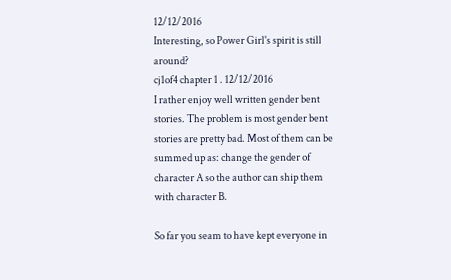12/12/2016
Interesting, so Power Girl's spirit is still around?
cj1of4 chapter 1 . 12/12/2016
I rather enjoy well written gender bent stories. The problem is most gender bent stories are pretty bad. Most of them can be summed up as: change the gender of character A so the author can ship them with character B.

So far you seam to have kept everyone in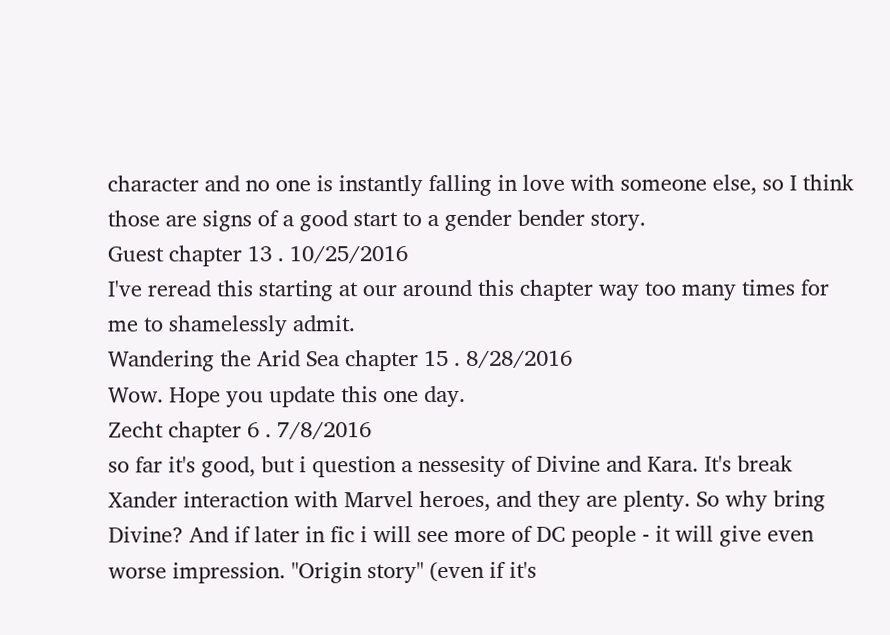character and no one is instantly falling in love with someone else, so I think those are signs of a good start to a gender bender story.
Guest chapter 13 . 10/25/2016
I've reread this starting at our around this chapter way too many times for me to shamelessly admit.
Wandering the Arid Sea chapter 15 . 8/28/2016
Wow. Hope you update this one day.
Zecht chapter 6 . 7/8/2016
so far it's good, but i question a nessesity of Divine and Kara. It's break Xander interaction with Marvel heroes, and they are plenty. So why bring Divine? And if later in fic i will see more of DC people - it will give even worse impression. "Origin story" (even if it's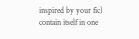inspired by your fic) contain itself in one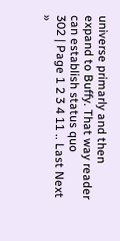universe primarly and then expand to Buffy. That way reader can establish status quo
302 | Page 1 2 3 4 11 .. Last Next »